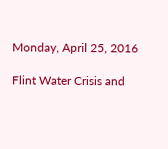Monday, April 25, 2016

Flint Water Crisis and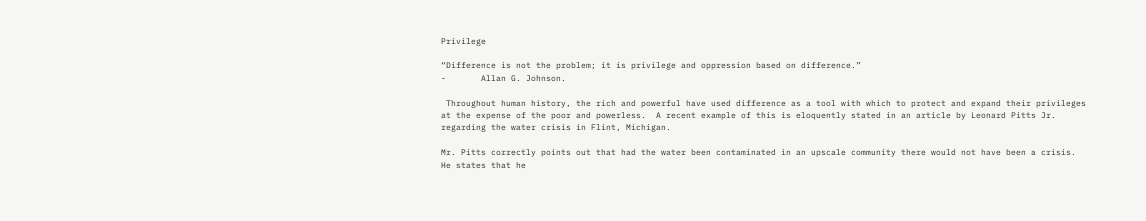Privilege

“Difference is not the problem; it is privilege and oppression based on difference.”
-       Allan G. Johnson.

 Throughout human history, the rich and powerful have used difference as a tool with which to protect and expand their privileges at the expense of the poor and powerless.  A recent example of this is eloquently stated in an article by Leonard Pitts Jr. regarding the water crisis in Flint, Michigan.

Mr. Pitts correctly points out that had the water been contaminated in an upscale community there would not have been a crisis.  He states that he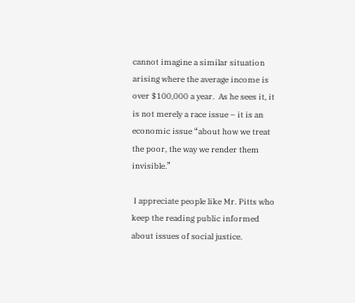cannot imagine a similar situation arising where the average income is over $100,000 a year.  As he sees it, it is not merely a race issue – it is an economic issue “about how we treat the poor, the way we render them invisible.”

 I appreciate people like Mr. Pitts who keep the reading public informed about issues of social justice.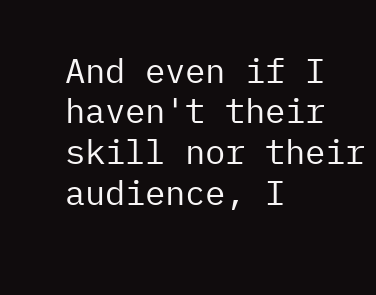And even if I haven't their skill nor their audience, I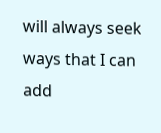will always seek ways that I can add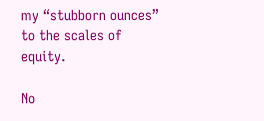my “stubborn ounces” to the scales of equity.

No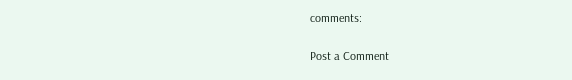comments:

Post a Comment